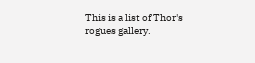This is a list of Thor's rogues gallery.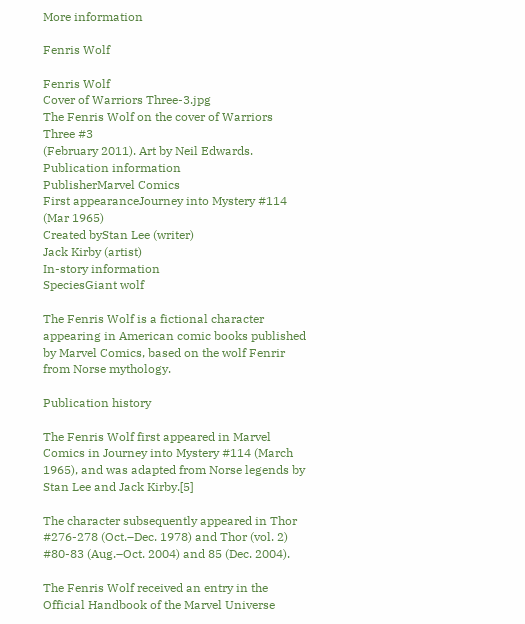More information

Fenris Wolf

Fenris Wolf
Cover of Warriors Three-3.jpg
The Fenris Wolf on the cover of Warriors Three #3
(February 2011). Art by Neil Edwards.
Publication information
PublisherMarvel Comics
First appearanceJourney into Mystery #114 (Mar 1965)
Created byStan Lee (writer)
Jack Kirby (artist)
In-story information
SpeciesGiant wolf

The Fenris Wolf is a fictional character appearing in American comic books published by Marvel Comics, based on the wolf Fenrir from Norse mythology.

Publication history

The Fenris Wolf first appeared in Marvel Comics in Journey into Mystery #114 (March 1965), and was adapted from Norse legends by Stan Lee and Jack Kirby.[5]

The character subsequently appeared in Thor #276-278 (Oct.–Dec. 1978) and Thor (vol. 2) #80-83 (Aug.–Oct. 2004) and 85 (Dec. 2004).

The Fenris Wolf received an entry in the Official Handbook of the Marvel Universe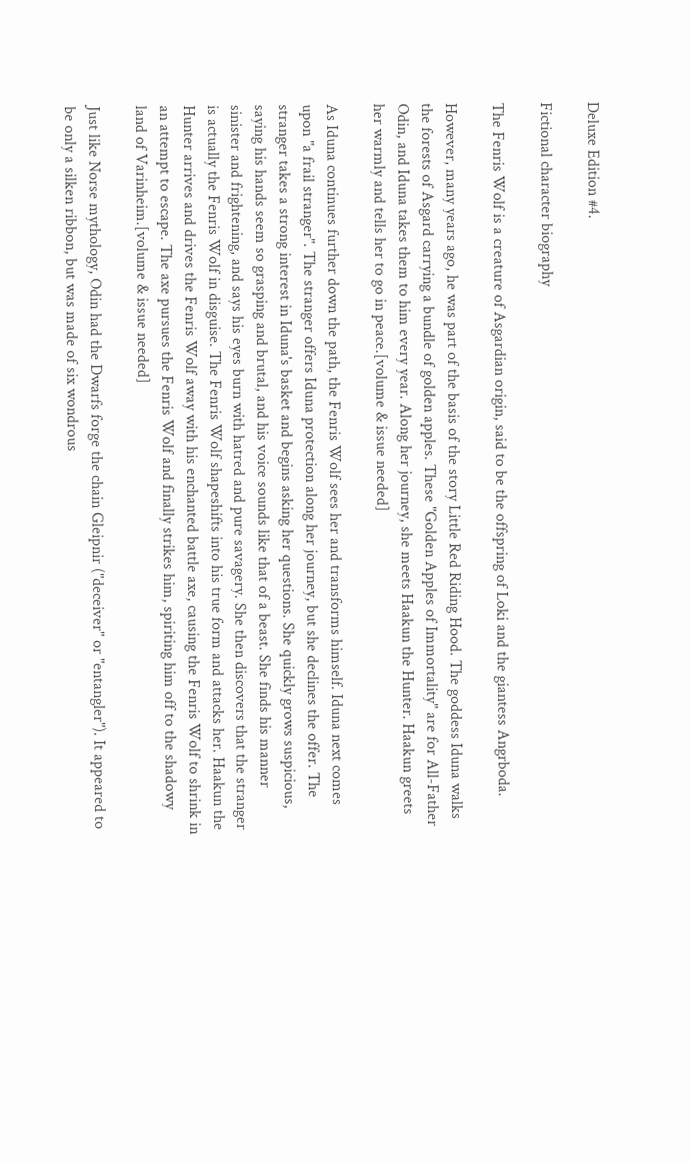Deluxe Edition #4.

Fictional character biography

The Fenris Wolf is a creature of Asgardian origin, said to be the offspring of Loki and the giantess Angrboda.

However, many years ago, he was part of the basis of the story Little Red Riding Hood. The goddess Iduna walks the forests of Asgard carrying a bundle of golden apples. These "Golden Apples of Immortality" are for All-Father Odin, and Iduna takes them to him every year. Along her journey, she meets Haakun the Hunter. Haakun greets her warmly and tells her to go in peace.[volume & issue needed]

As Iduna continues further down the path, the Fenris Wolf sees her and transforms himself. Iduna next comes upon "a frail stranger". The stranger offers Iduna protection along her journey, but she declines the offer. The stranger takes a strong interest in Iduna's basket and begins asking her questions. She quickly grows suspicious, saying his hands seem so grasping and brutal, and his voice sounds like that of a beast. She finds his manner sinister and frightening, and says his eyes burn with hatred and pure savagery. She then discovers that the stranger is actually the Fenris Wolf in disguise. The Fenris Wolf shapeshifts into his true form and attacks her. Haakun the Hunter arrives and drives the Fenris Wolf away with his enchanted battle axe, causing the Fenris Wolf to shrink in an attempt to escape. The axe pursues the Fenris Wolf and finally strikes him, spiriting him off to the shadowy land of Varinheim.[volume & issue needed]

Just like Norse mythology, Odin had the Dwarfs forge the chain Gleipnir ("deceiver" or "entangler"). It appeared to be only a silken ribbon, but was made of six wondrous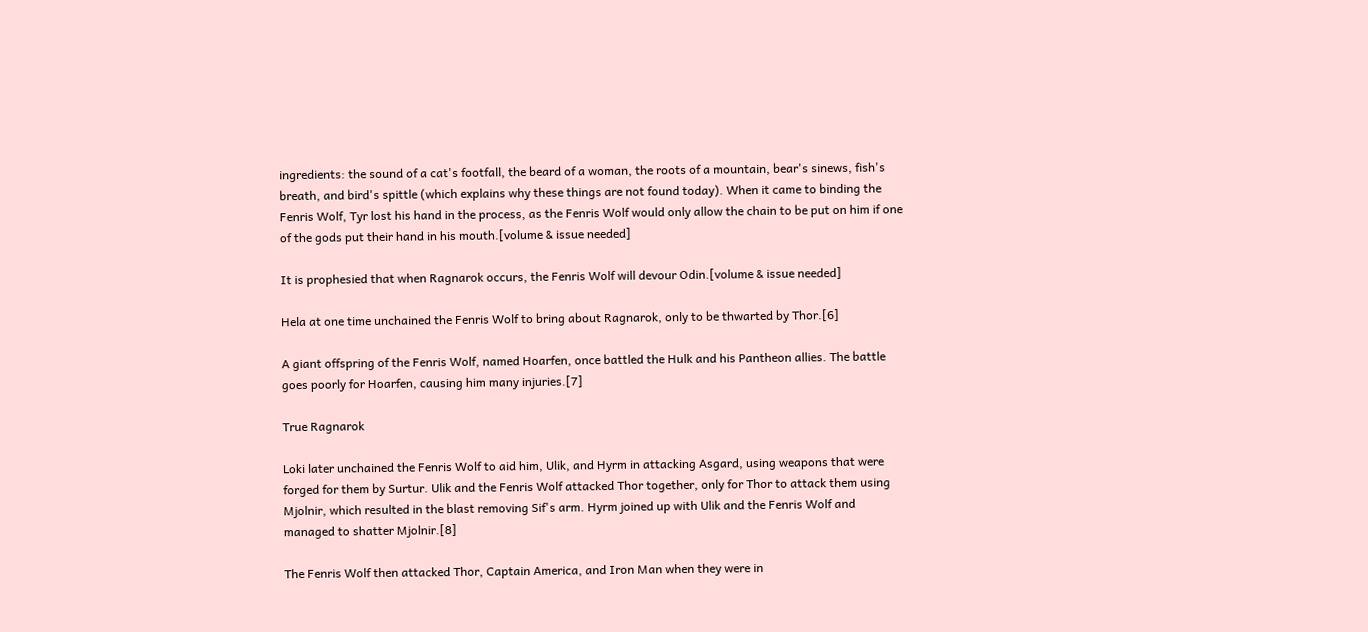ingredients: the sound of a cat's footfall, the beard of a woman, the roots of a mountain, bear's sinews, fish's breath, and bird's spittle (which explains why these things are not found today). When it came to binding the Fenris Wolf, Tyr lost his hand in the process, as the Fenris Wolf would only allow the chain to be put on him if one of the gods put their hand in his mouth.[volume & issue needed]

It is prophesied that when Ragnarok occurs, the Fenris Wolf will devour Odin.[volume & issue needed]

Hela at one time unchained the Fenris Wolf to bring about Ragnarok, only to be thwarted by Thor.[6]

A giant offspring of the Fenris Wolf, named Hoarfen, once battled the Hulk and his Pantheon allies. The battle goes poorly for Hoarfen, causing him many injuries.[7]

True Ragnarok

Loki later unchained the Fenris Wolf to aid him, Ulik, and Hyrm in attacking Asgard, using weapons that were forged for them by Surtur. Ulik and the Fenris Wolf attacked Thor together, only for Thor to attack them using Mjolnir, which resulted in the blast removing Sif's arm. Hyrm joined up with Ulik and the Fenris Wolf and managed to shatter Mjolnir.[8]

The Fenris Wolf then attacked Thor, Captain America, and Iron Man when they were in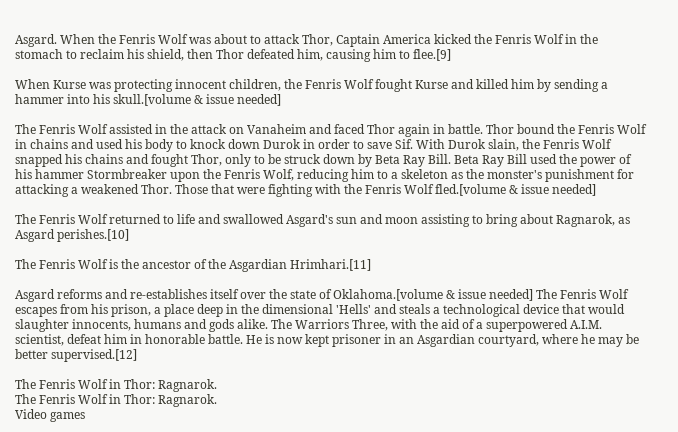Asgard. When the Fenris Wolf was about to attack Thor, Captain America kicked the Fenris Wolf in the stomach to reclaim his shield, then Thor defeated him, causing him to flee.[9]

When Kurse was protecting innocent children, the Fenris Wolf fought Kurse and killed him by sending a hammer into his skull.[volume & issue needed]

The Fenris Wolf assisted in the attack on Vanaheim and faced Thor again in battle. Thor bound the Fenris Wolf in chains and used his body to knock down Durok in order to save Sif. With Durok slain, the Fenris Wolf snapped his chains and fought Thor, only to be struck down by Beta Ray Bill. Beta Ray Bill used the power of his hammer Stormbreaker upon the Fenris Wolf, reducing him to a skeleton as the monster's punishment for attacking a weakened Thor. Those that were fighting with the Fenris Wolf fled.[volume & issue needed]

The Fenris Wolf returned to life and swallowed Asgard's sun and moon assisting to bring about Ragnarok, as Asgard perishes.[10]

The Fenris Wolf is the ancestor of the Asgardian Hrimhari.[11]

Asgard reforms and re-establishes itself over the state of Oklahoma.[volume & issue needed] The Fenris Wolf escapes from his prison, a place deep in the dimensional 'Hells' and steals a technological device that would slaughter innocents, humans and gods alike. The Warriors Three, with the aid of a superpowered A.I.M. scientist, defeat him in honorable battle. He is now kept prisoner in an Asgardian courtyard, where he may be better supervised.[12]

The Fenris Wolf in Thor: Ragnarok.
The Fenris Wolf in Thor: Ragnarok.
Video games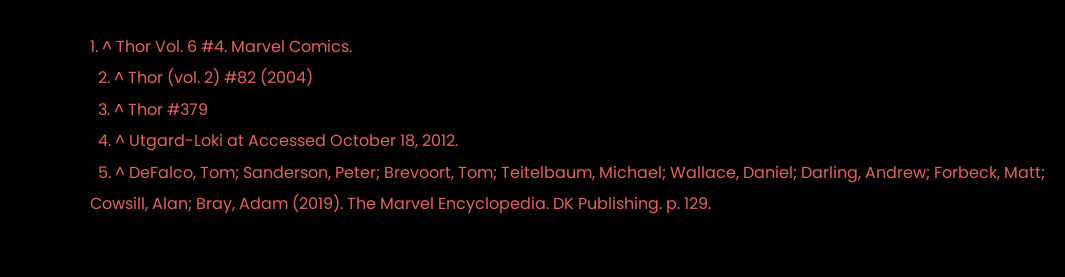1. ^ Thor Vol. 6 #4. Marvel Comics.
  2. ^ Thor (vol. 2) #82 (2004)
  3. ^ Thor #379
  4. ^ Utgard-Loki at Accessed October 18, 2012.
  5. ^ DeFalco, Tom; Sanderson, Peter; Brevoort, Tom; Teitelbaum, Michael; Wallace, Daniel; Darling, Andrew; Forbeck, Matt; Cowsill, Alan; Bray, Adam (2019). The Marvel Encyclopedia. DK Publishing. p. 129.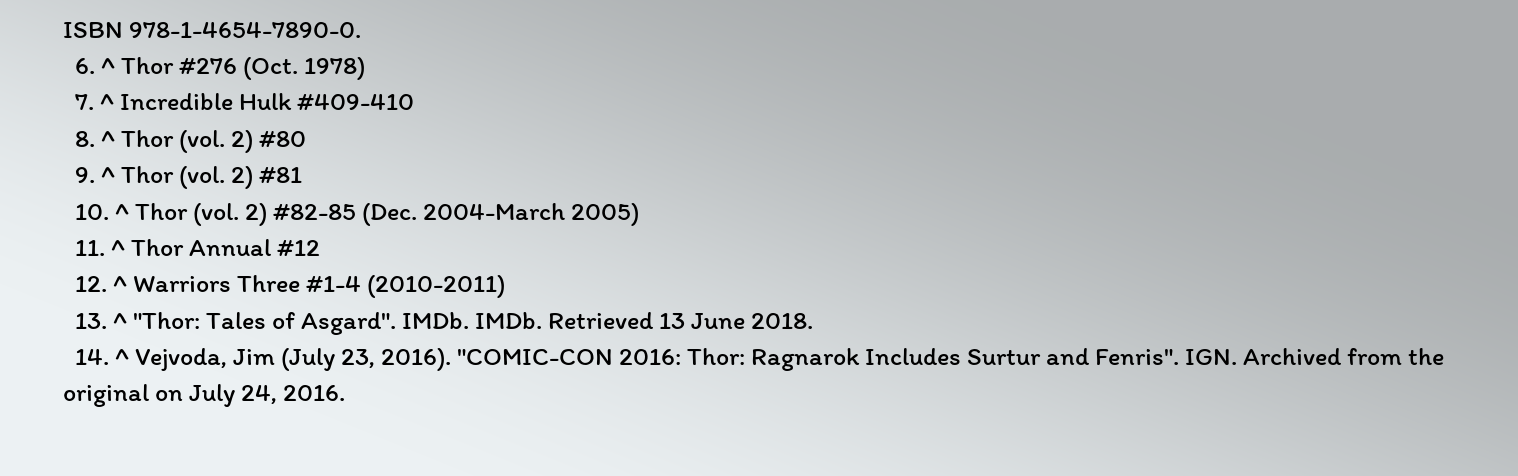ISBN 978-1-4654-7890-0.
  6. ^ Thor #276 (Oct. 1978)
  7. ^ Incredible Hulk #409-410
  8. ^ Thor (vol. 2) #80
  9. ^ Thor (vol. 2) #81
  10. ^ Thor (vol. 2) #82-85 (Dec. 2004-March 2005)
  11. ^ Thor Annual #12
  12. ^ Warriors Three #1-4 (2010-2011)
  13. ^ "Thor: Tales of Asgard". IMDb. IMDb. Retrieved 13 June 2018.
  14. ^ Vejvoda, Jim (July 23, 2016). "COMIC-CON 2016: Thor: Ragnarok Includes Surtur and Fenris". IGN. Archived from the original on July 24, 2016.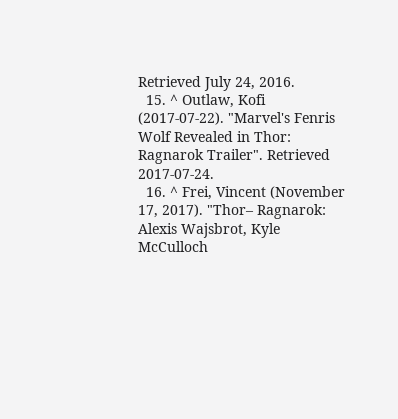Retrieved July 24, 2016.
  15. ^ Outlaw, Kofi (2017-07-22). "Marvel's Fenris Wolf Revealed in Thor: Ragnarok Trailer". Retrieved 2017-07-24.
  16. ^ Frei, Vincent (November 17, 2017). "Thor– Ragnarok: Alexis Wajsbrot, Kyle McCulloch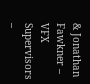& Jonathan Fawkner – VFX Supervisors –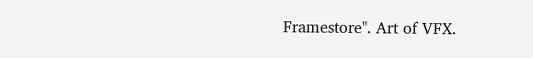Framestore". Art of VFX.